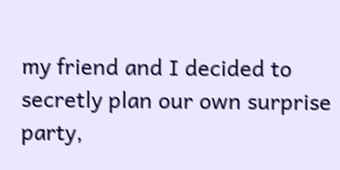my friend and I decided to secretly plan our own surprise party,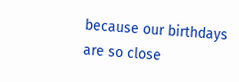because our birthdays are so close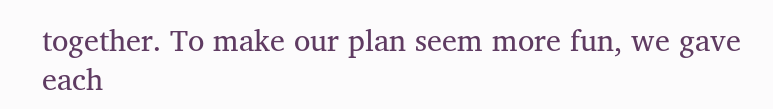together. To make our plan seem more fun, we gave each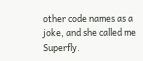other code names as a joke, and she called me Superfly.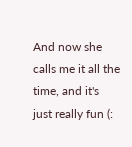And now she calls me it all the time, and it's just really fun (: